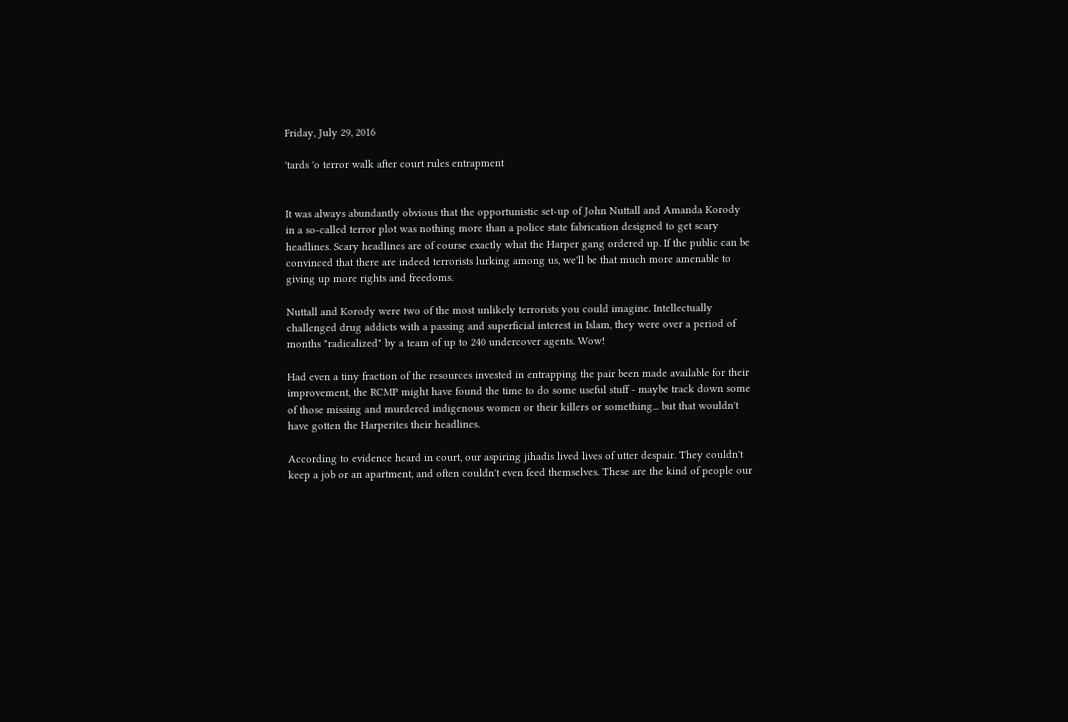Friday, July 29, 2016

'tards 'o terror walk after court rules entrapment


It was always abundantly obvious that the opportunistic set-up of John Nuttall and Amanda Korody in a so-called terror plot was nothing more than a police state fabrication designed to get scary headlines. Scary headlines are of course exactly what the Harper gang ordered up. If the public can be convinced that there are indeed terrorists lurking among us, we'll be that much more amenable to giving up more rights and freedoms.

Nuttall and Korody were two of the most unlikely terrorists you could imagine. Intellectually challenged drug addicts with a passing and superficial interest in Islam, they were over a period of months "radicalized" by a team of up to 240 undercover agents. Wow!

Had even a tiny fraction of the resources invested in entrapping the pair been made available for their improvement, the RCMP might have found the time to do some useful stuff - maybe track down some of those missing and murdered indigenous women or their killers or something... but that wouldn't have gotten the Harperites their headlines.

According to evidence heard in court, our aspiring jihadis lived lives of utter despair. They couldn't keep a job or an apartment, and often couldn't even feed themselves. These are the kind of people our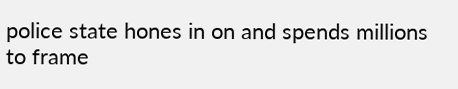police state hones in on and spends millions to frame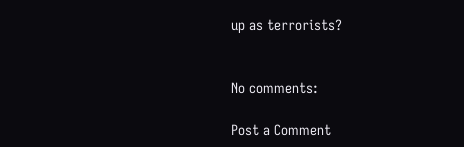up as terrorists?


No comments:

Post a Comment